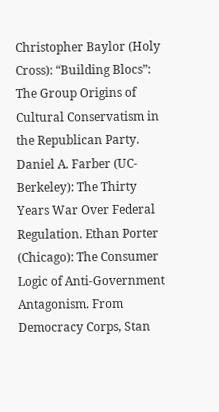Christopher Baylor (Holy Cross): “Building Blocs”: The Group Origins of Cultural Conservatism in the Republican Party. Daniel A. Farber (UC-Berkeley): The Thirty Years War Over Federal Regulation. Ethan Porter (Chicago): The Consumer Logic of Anti-Government Antagonism. From Democracy Corps, Stan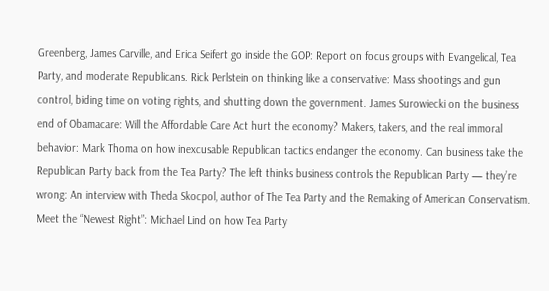Greenberg, James Carville, and Erica Seifert go inside the GOP: Report on focus groups with Evangelical, Tea Party, and moderate Republicans. Rick Perlstein on thinking like a conservative: Mass shootings and gun control, biding time on voting rights, and shutting down the government. James Surowiecki on the business end of Obamacare: Will the Affordable Care Act hurt the economy? Makers, takers, and the real immoral behavior: Mark Thoma on how inexcusable Republican tactics endanger the economy. Can business take the Republican Party back from the Tea Party? The left thinks business controls the Republican Party — they’re wrong: An interview with Theda Skocpol, author of The Tea Party and the Remaking of American Conservatism. Meet the “Newest Right”: Michael Lind on how Tea Party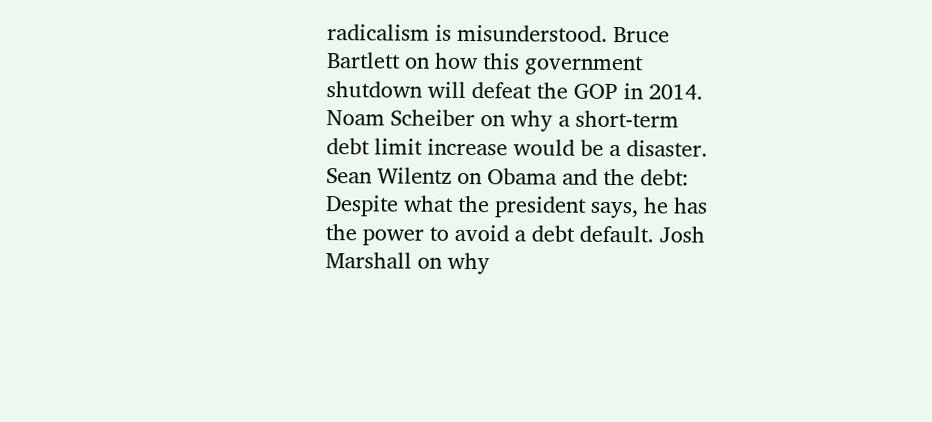radicalism is misunderstood. Bruce Bartlett on how this government shutdown will defeat the GOP in 2014. Noam Scheiber on why a short-term debt limit increase would be a disaster. Sean Wilentz on Obama and the debt: Despite what the president says, he has the power to avoid a debt default. Josh Marshall on why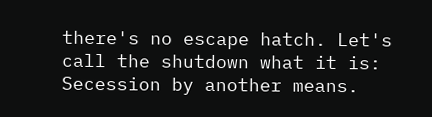there's no escape hatch. Let's call the shutdown what it is: Secession by another means.